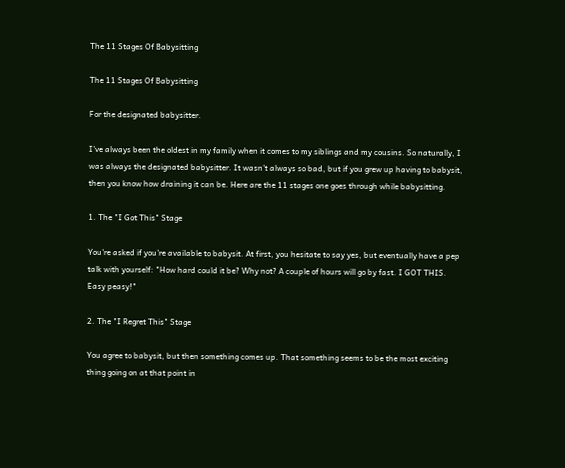The 11 Stages Of Babysitting

The 11 Stages Of Babysitting

For the designated babysitter.

I've always been the oldest in my family when it comes to my siblings and my cousins. So naturally, I was always the designated babysitter. It wasn't always so bad, but if you grew up having to babysit, then you know how draining it can be. Here are the 11 stages one goes through while babysitting.

1. The "I Got This" Stage

You're asked if you're available to babysit. At first, you hesitate to say yes, but eventually have a pep talk with yourself: "How hard could it be? Why not? A couple of hours will go by fast. I GOT THIS. Easy peasy!"

2. The "I Regret This" Stage

You agree to babysit, but then something comes up. That something seems to be the most exciting thing going on at that point in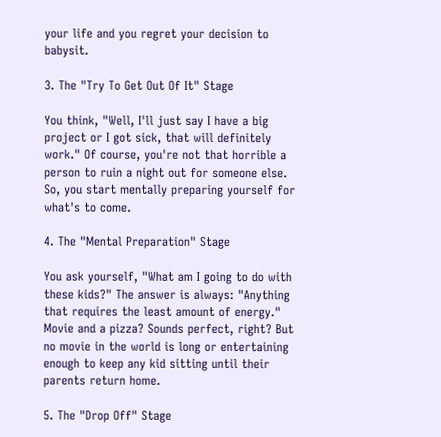your life and you regret your decision to babysit.

3. The "Try To Get Out Of It" Stage

You think, "Well, I'll just say I have a big project or I got sick, that will definitely work." Of course, you're not that horrible a person to ruin a night out for someone else. So, you start mentally preparing yourself for what's to come.

4. The "Mental Preparation" Stage

You ask yourself, "What am I going to do with these kids?" The answer is always: "Anything that requires the least amount of energy." Movie and a pizza? Sounds perfect, right? But no movie in the world is long or entertaining enough to keep any kid sitting until their parents return home.

5. The "Drop Off" Stage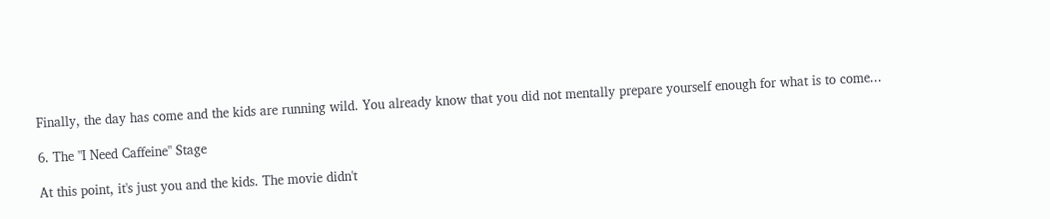Finally, the day has come and the kids are running wild. You already know that you did not mentally prepare yourself enough for what is to come...

6. The "I Need Caffeine" Stage

At this point, it's just you and the kids. The movie didn't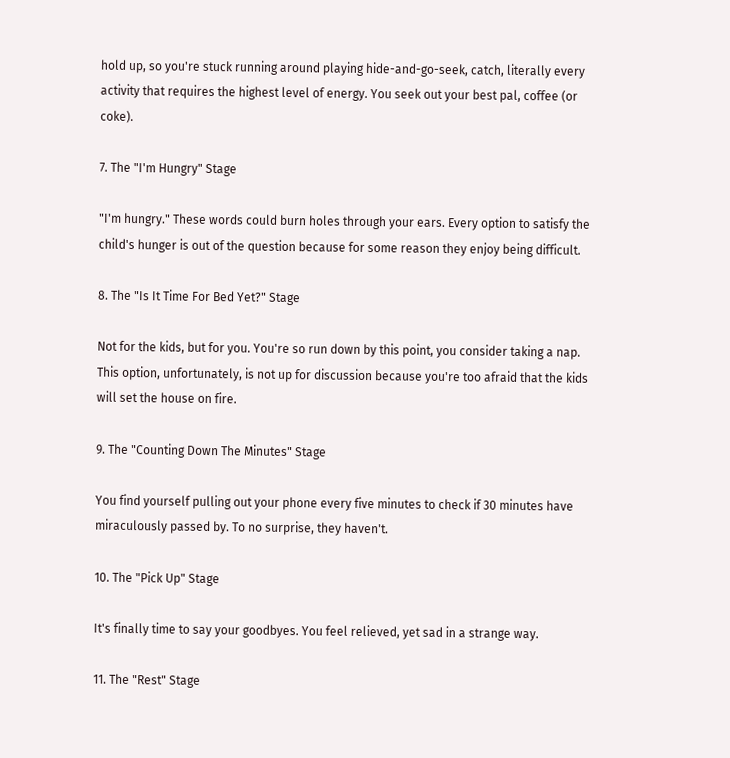hold up, so you're stuck running around playing hide-and-go-seek, catch, literally every activity that requires the highest level of energy. You seek out your best pal, coffee (or coke).

7. The "I'm Hungry" Stage

"I'm hungry." These words could burn holes through your ears. Every option to satisfy the child's hunger is out of the question because for some reason they enjoy being difficult.

8. The "Is It Time For Bed Yet?" Stage

Not for the kids, but for you. You're so run down by this point, you consider taking a nap. This option, unfortunately, is not up for discussion because you're too afraid that the kids will set the house on fire.

9. The "Counting Down The Minutes" Stage

You find yourself pulling out your phone every five minutes to check if 30 minutes have miraculously passed by. To no surprise, they haven't.

10. The "Pick Up" Stage

It's finally time to say your goodbyes. You feel relieved, yet sad in a strange way.

11. The "Rest" Stage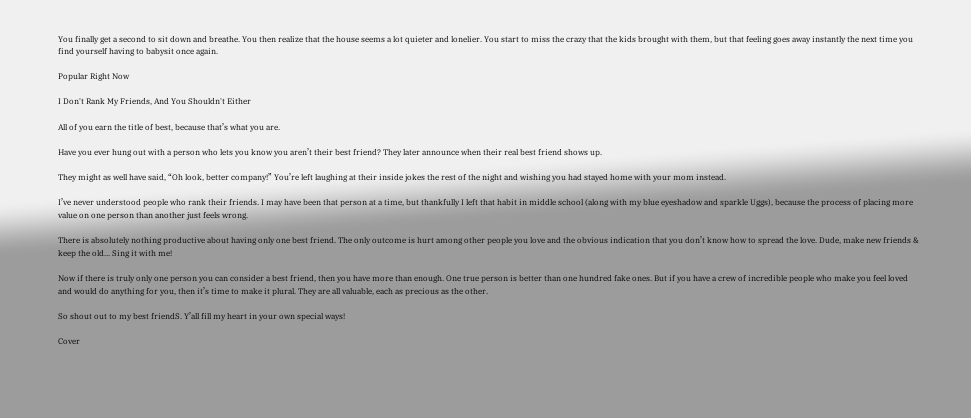You finally get a second to sit down and breathe. You then realize that the house seems a lot quieter and lonelier. You start to miss the crazy that the kids brought with them, but that feeling goes away instantly the next time you find yourself having to babysit once again.

Popular Right Now

I Don't Rank My Friends, And You Shouldn't Either

All of you earn the title of best, because that’s what you are.

Have you ever hung out with a person who lets you know you aren’t their best friend? They later announce when their real best friend shows up.

They might as well have said, “Oh look, better company!” You’re left laughing at their inside jokes the rest of the night and wishing you had stayed home with your mom instead.

I’ve never understood people who rank their friends. I may have been that person at a time, but thankfully I left that habit in middle school (along with my blue eyeshadow and sparkle Uggs), because the process of placing more value on one person than another just feels wrong.

There is absolutely nothing productive about having only one best friend. The only outcome is hurt among other people you love and the obvious indication that you don’t know how to spread the love. Dude, make new friends & keep the old... Sing it with me!

Now if there is truly only one person you can consider a best friend, then you have more than enough. One true person is better than one hundred fake ones. But if you have a crew of incredible people who make you feel loved and would do anything for you, then it’s time to make it plural. They are all valuable, each as precious as the other.

So shout out to my best friendS. Y’all fill my heart in your own special ways!

Cover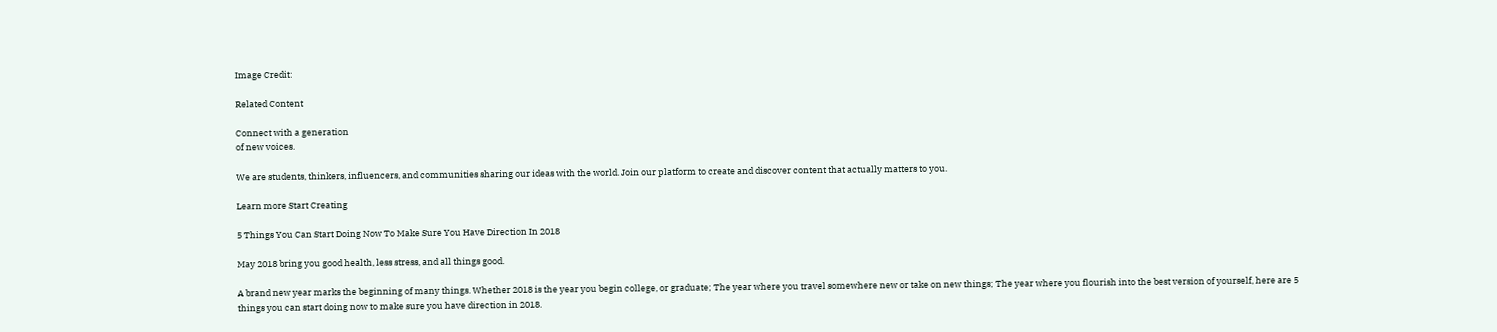Image Credit:

Related Content

Connect with a generation
of new voices.

We are students, thinkers, influencers, and communities sharing our ideas with the world. Join our platform to create and discover content that actually matters to you.

Learn more Start Creating

5 Things You Can Start Doing Now To Make Sure You Have Direction In 2018

May 2018 bring you good health, less stress, and all things good.

A brand new year marks the beginning of many things. Whether 2018 is the year you begin college, or graduate; The year where you travel somewhere new or take on new things; The year where you flourish into the best version of yourself, here are 5 things you can start doing now to make sure you have direction in 2018.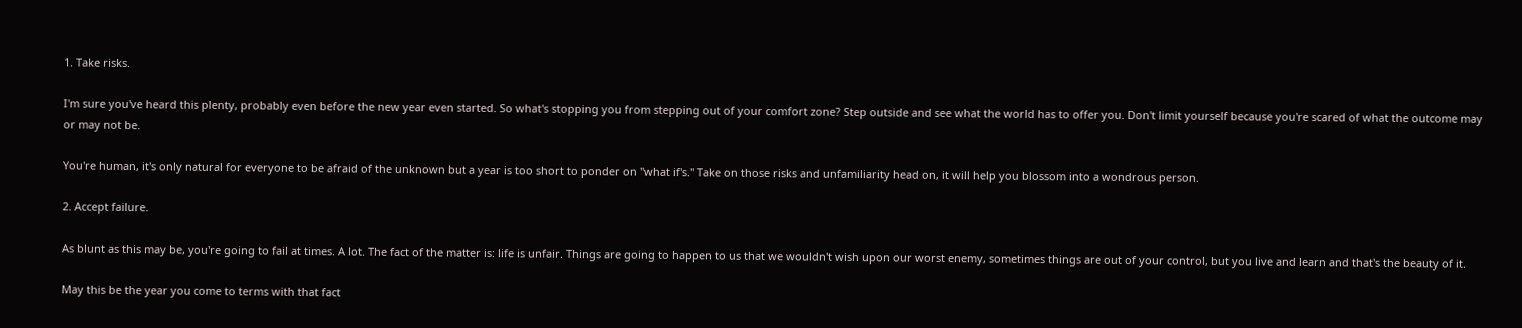1. Take risks.

I'm sure you've heard this plenty, probably even before the new year even started. So what's stopping you from stepping out of your comfort zone? Step outside and see what the world has to offer you. Don't limit yourself because you're scared of what the outcome may or may not be.

You're human, it's only natural for everyone to be afraid of the unknown but a year is too short to ponder on "what if's." Take on those risks and unfamiliarity head on, it will help you blossom into a wondrous person.

2. Accept failure.

As blunt as this may be, you're going to fail at times. A lot. The fact of the matter is: life is unfair. Things are going to happen to us that we wouldn't wish upon our worst enemy, sometimes things are out of your control, but you live and learn and that's the beauty of it.

May this be the year you come to terms with that fact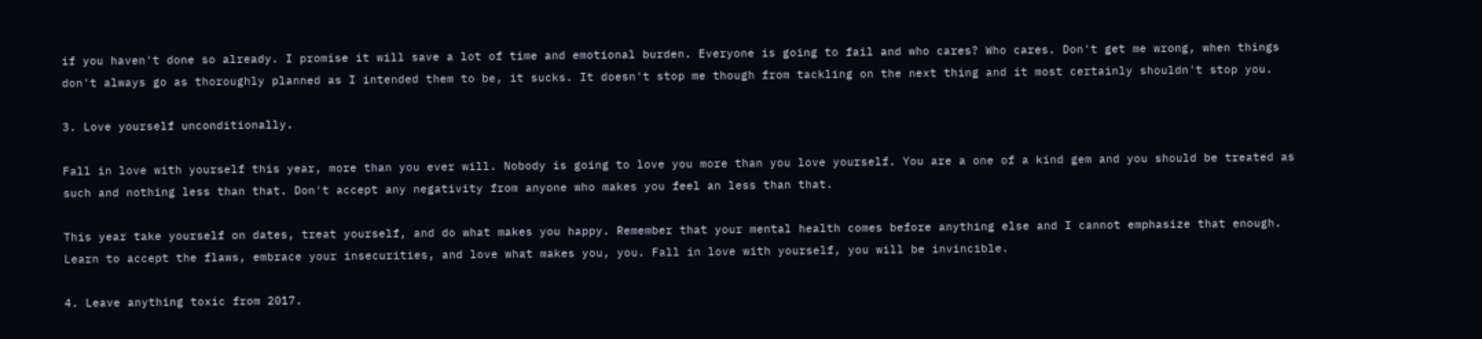if you haven't done so already. I promise it will save a lot of time and emotional burden. Everyone is going to fail and who cares? Who cares. Don't get me wrong, when things don't always go as thoroughly planned as I intended them to be, it sucks. It doesn't stop me though from tackling on the next thing and it most certainly shouldn't stop you.

3. Love yourself unconditionally.

Fall in love with yourself this year, more than you ever will. Nobody is going to love you more than you love yourself. You are a one of a kind gem and you should be treated as such and nothing less than that. Don't accept any negativity from anyone who makes you feel an less than that.

This year take yourself on dates, treat yourself, and do what makes you happy. Remember that your mental health comes before anything else and I cannot emphasize that enough. Learn to accept the flaws, embrace your insecurities, and love what makes you, you. Fall in love with yourself, you will be invincible.

4. Leave anything toxic from 2017.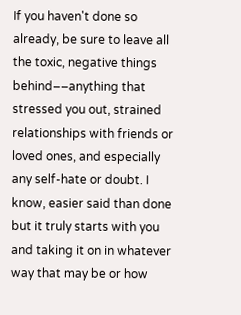If you haven't done so already, be sure to leave all the toxic, negative things behind––anything that stressed you out, strained relationships with friends or loved ones, and especially any self-hate or doubt. I know, easier said than done but it truly starts with you and taking it on in whatever way that may be or how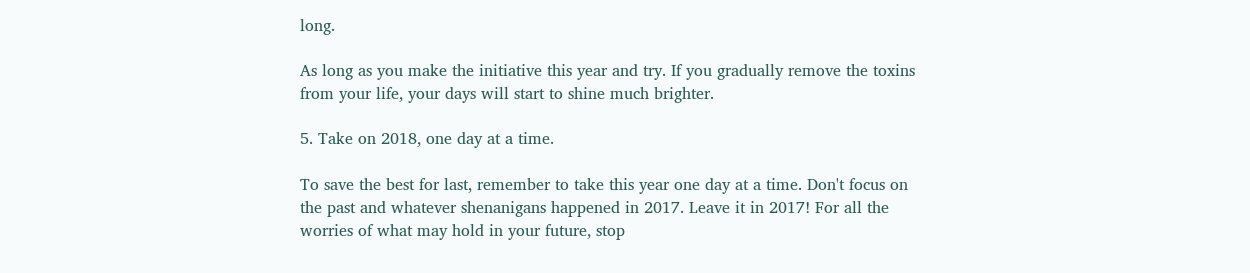long.

As long as you make the initiative this year and try. If you gradually remove the toxins from your life, your days will start to shine much brighter.

5. Take on 2018, one day at a time.

To save the best for last, remember to take this year one day at a time. Don't focus on the past and whatever shenanigans happened in 2017. Leave it in 2017! For all the worries of what may hold in your future, stop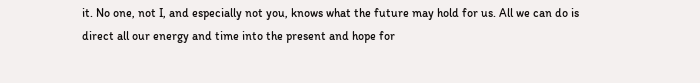it. No one, not I, and especially not you, knows what the future may hold for us. All we can do is direct all our energy and time into the present and hope for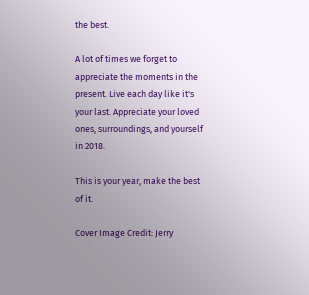the best.

A lot of times we forget to appreciate the moments in the present. Live each day like it's your last. Appreciate your loved ones, surroundings, and yourself in 2018.

This is your year, make the best of it.

Cover Image Credit: Jerry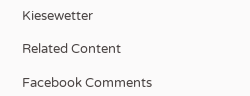Kiesewetter

Related Content

Facebook Comments